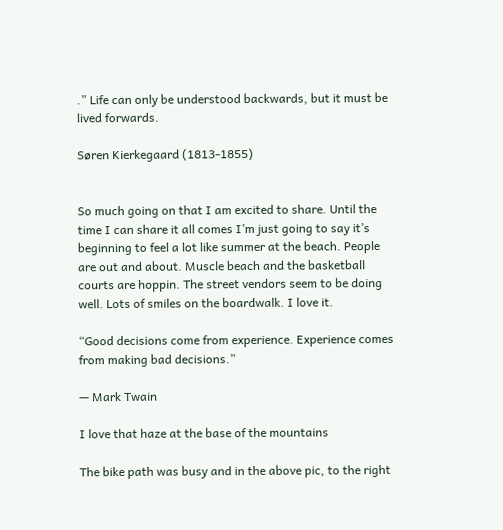.” Life can only be understood backwards, but it must be lived forwards.

Søren Kierkegaard (1813-1855)


So much going on that I am excited to share. Until the time I can share it all comes I’m just going to say it’s beginning to feel a lot like summer at the beach. People are out and about. Muscle beach and the basketball courts are hoppin. The street vendors seem to be doing well. Lots of smiles on the boardwalk. I love it.

“Good decisions come from experience. Experience comes from making bad decisions.”

— Mark Twain

I love that haze at the base of the mountains

The bike path was busy and in the above pic, to the right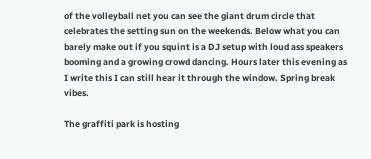of the volleyball net you can see the giant drum circle that celebrates the setting sun on the weekends. Below what you can barely make out if you squint is a DJ setup with loud ass speakers booming and a growing crowd dancing. Hours later this evening as I write this I can still hear it through the window. Spring break vibes.

The graffiti park is hosting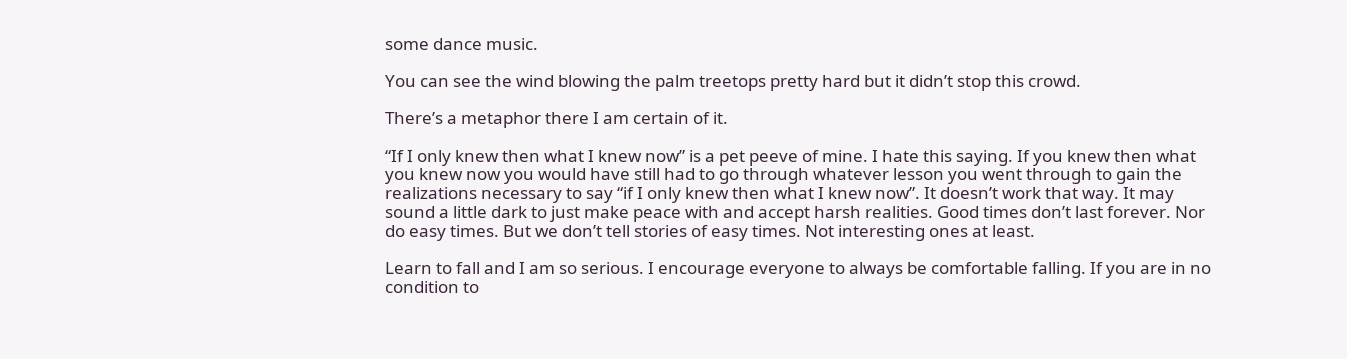some dance music.

You can see the wind blowing the palm treetops pretty hard but it didn’t stop this crowd.

There’s a metaphor there I am certain of it.

“If I only knew then what I knew now” is a pet peeve of mine. I hate this saying. If you knew then what you knew now you would have still had to go through whatever lesson you went through to gain the realizations necessary to say “if I only knew then what I knew now”. It doesn’t work that way. It may sound a little dark to just make peace with and accept harsh realities. Good times don’t last forever. Nor do easy times. But we don’t tell stories of easy times. Not interesting ones at least.

Learn to fall and I am so serious. I encourage everyone to always be comfortable falling. If you are in no condition to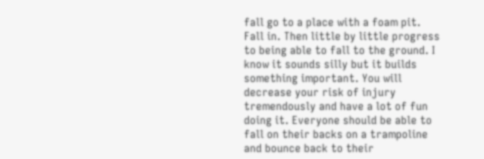fall go to a place with a foam pit. Fall in. Then little by little progress to being able to fall to the ground. I know it sounds silly but it builds something important. You will decrease your risk of injury tremendously and have a lot of fun doing it. Everyone should be able to fall on their backs on a trampoline and bounce back to their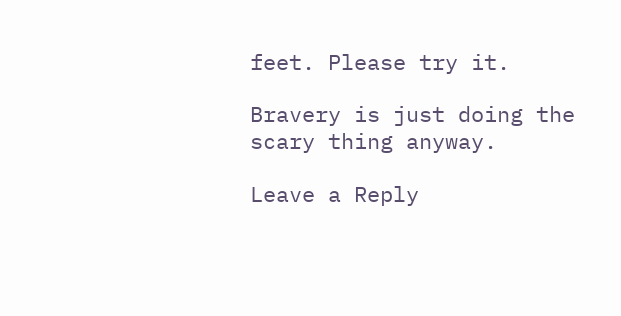feet. Please try it.

Bravery is just doing the scary thing anyway.

Leave a Reply